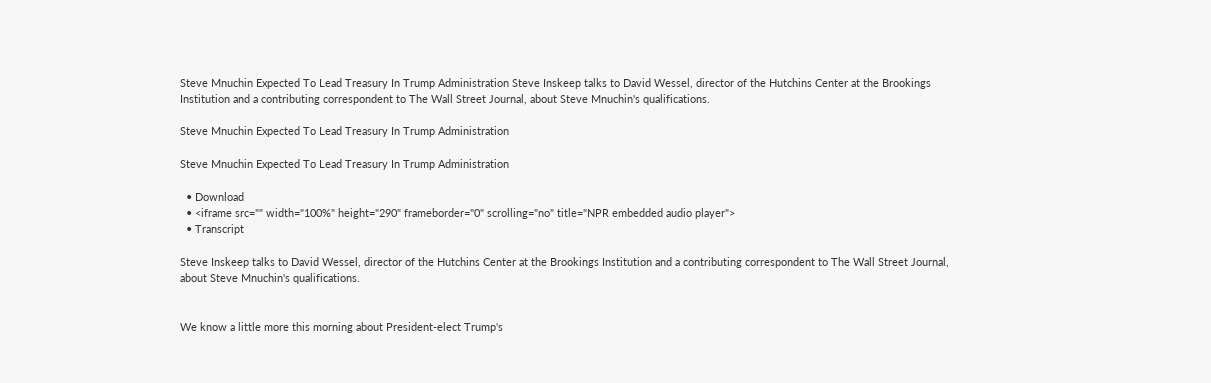Steve Mnuchin Expected To Lead Treasury In Trump Administration Steve Inskeep talks to David Wessel, director of the Hutchins Center at the Brookings Institution and a contributing correspondent to The Wall Street Journal, about Steve Mnuchin's qualifications.

Steve Mnuchin Expected To Lead Treasury In Trump Administration

Steve Mnuchin Expected To Lead Treasury In Trump Administration

  • Download
  • <iframe src="" width="100%" height="290" frameborder="0" scrolling="no" title="NPR embedded audio player">
  • Transcript

Steve Inskeep talks to David Wessel, director of the Hutchins Center at the Brookings Institution and a contributing correspondent to The Wall Street Journal, about Steve Mnuchin's qualifications.


We know a little more this morning about President-elect Trump's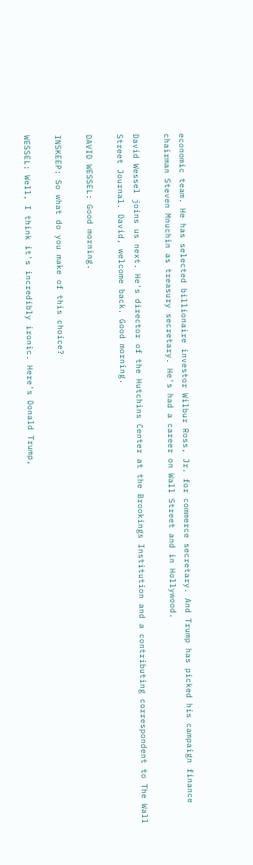economic team. He has selected billionaire investor Wilbur Ross, Jr. for commerce secretary. And Trump has picked his campaign finance chairman Steven Mnuchin as treasury secretary. He's had a career on Wall Street and in Hollywood.

David Wessel joins us next. He's director of the Hutchins Center at the Brookings Institution and a contributing correspondent to The Wall Street Journal. David, welcome back. Good morning.

DAVID WESSEL: Good morning.

INSKEEP: So what do you make of this choice?

WESSEL: Well, I think it's incredibly ironic. Here's Donald Trump,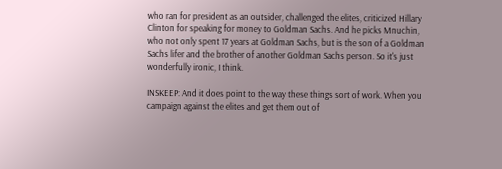who ran for president as an outsider, challenged the elites, criticized Hillary Clinton for speaking for money to Goldman Sachs. And he picks Mnuchin, who not only spent 17 years at Goldman Sachs, but is the son of a Goldman Sachs lifer and the brother of another Goldman Sachs person. So it's just wonderfully ironic, I think.

INSKEEP: And it does point to the way these things sort of work. When you campaign against the elites and get them out of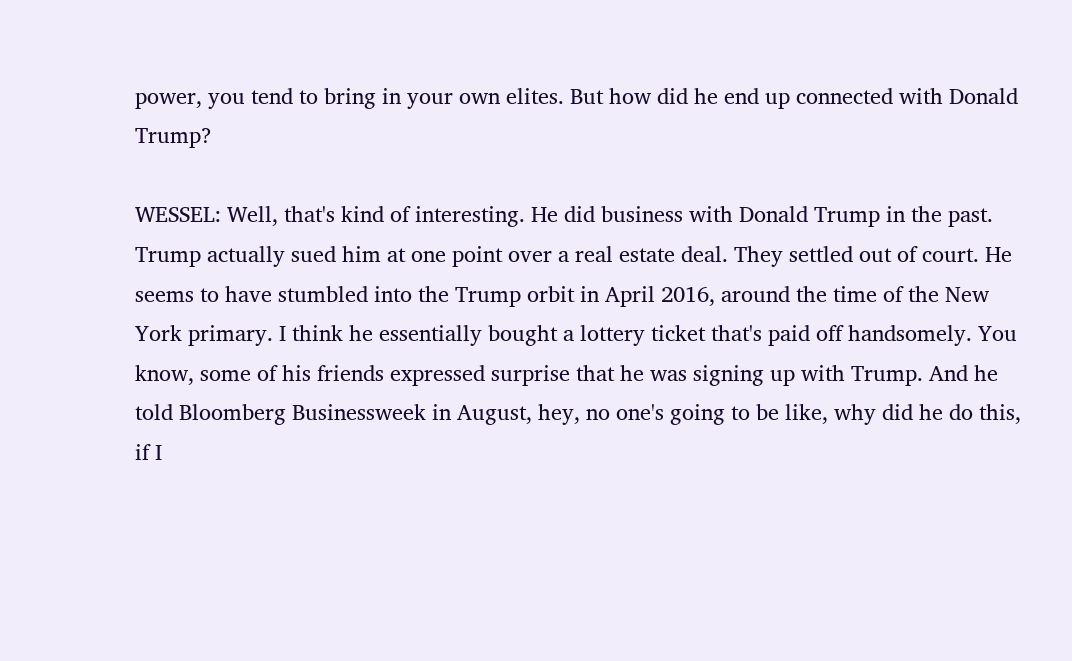power, you tend to bring in your own elites. But how did he end up connected with Donald Trump?

WESSEL: Well, that's kind of interesting. He did business with Donald Trump in the past. Trump actually sued him at one point over a real estate deal. They settled out of court. He seems to have stumbled into the Trump orbit in April 2016, around the time of the New York primary. I think he essentially bought a lottery ticket that's paid off handsomely. You know, some of his friends expressed surprise that he was signing up with Trump. And he told Bloomberg Businessweek in August, hey, no one's going to be like, why did he do this, if I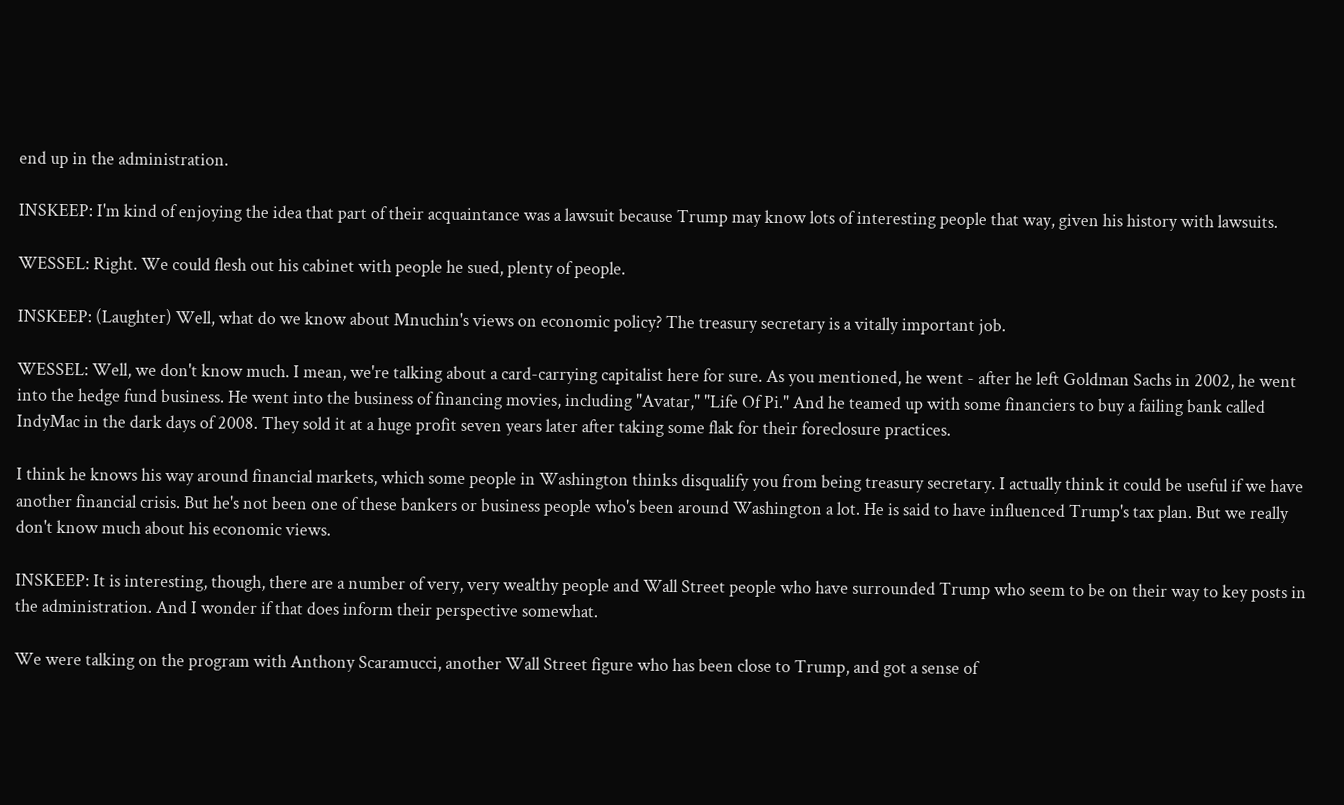end up in the administration.

INSKEEP: I'm kind of enjoying the idea that part of their acquaintance was a lawsuit because Trump may know lots of interesting people that way, given his history with lawsuits.

WESSEL: Right. We could flesh out his cabinet with people he sued, plenty of people.

INSKEEP: (Laughter) Well, what do we know about Mnuchin's views on economic policy? The treasury secretary is a vitally important job.

WESSEL: Well, we don't know much. I mean, we're talking about a card-carrying capitalist here for sure. As you mentioned, he went - after he left Goldman Sachs in 2002, he went into the hedge fund business. He went into the business of financing movies, including "Avatar," "Life Of Pi." And he teamed up with some financiers to buy a failing bank called IndyMac in the dark days of 2008. They sold it at a huge profit seven years later after taking some flak for their foreclosure practices.

I think he knows his way around financial markets, which some people in Washington thinks disqualify you from being treasury secretary. I actually think it could be useful if we have another financial crisis. But he's not been one of these bankers or business people who's been around Washington a lot. He is said to have influenced Trump's tax plan. But we really don't know much about his economic views.

INSKEEP: It is interesting, though, there are a number of very, very wealthy people and Wall Street people who have surrounded Trump who seem to be on their way to key posts in the administration. And I wonder if that does inform their perspective somewhat.

We were talking on the program with Anthony Scaramucci, another Wall Street figure who has been close to Trump, and got a sense of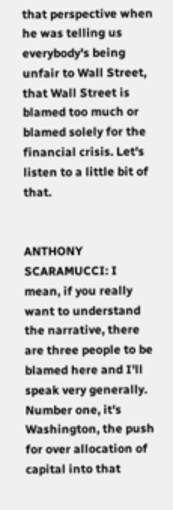that perspective when he was telling us everybody's being unfair to Wall Street, that Wall Street is blamed too much or blamed solely for the financial crisis. Let's listen to a little bit of that.


ANTHONY SCARAMUCCI: I mean, if you really want to understand the narrative, there are three people to be blamed here and I'll speak very generally. Number one, it's Washington, the push for over allocation of capital into that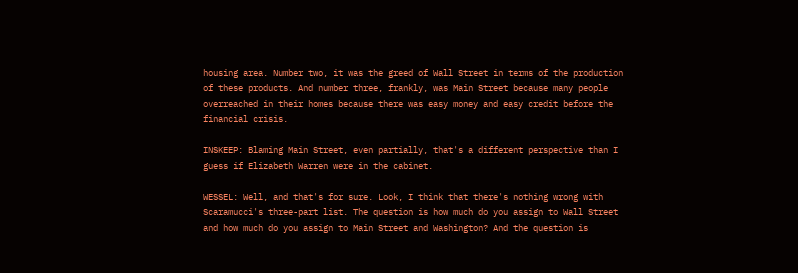housing area. Number two, it was the greed of Wall Street in terms of the production of these products. And number three, frankly, was Main Street because many people overreached in their homes because there was easy money and easy credit before the financial crisis.

INSKEEP: Blaming Main Street, even partially, that's a different perspective than I guess if Elizabeth Warren were in the cabinet.

WESSEL: Well, and that's for sure. Look, I think that there's nothing wrong with Scaramucci's three-part list. The question is how much do you assign to Wall Street and how much do you assign to Main Street and Washington? And the question is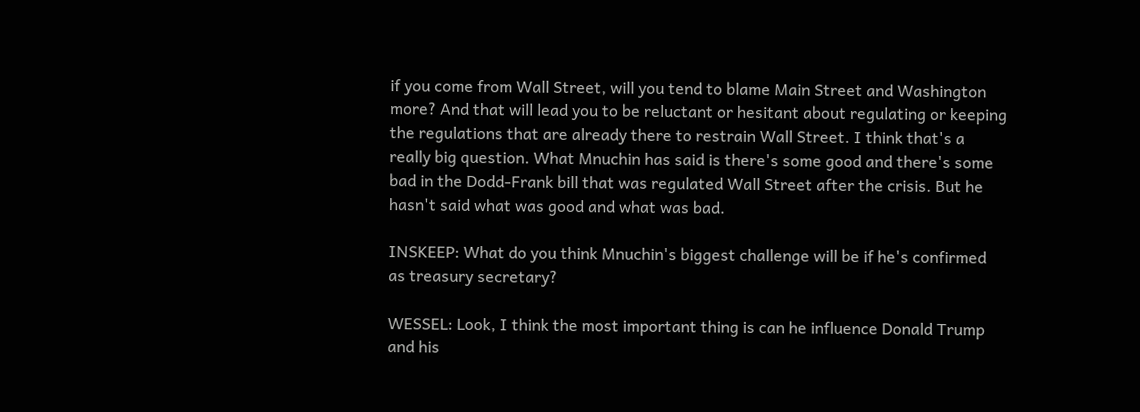if you come from Wall Street, will you tend to blame Main Street and Washington more? And that will lead you to be reluctant or hesitant about regulating or keeping the regulations that are already there to restrain Wall Street. I think that's a really big question. What Mnuchin has said is there's some good and there's some bad in the Dodd-Frank bill that was regulated Wall Street after the crisis. But he hasn't said what was good and what was bad.

INSKEEP: What do you think Mnuchin's biggest challenge will be if he's confirmed as treasury secretary?

WESSEL: Look, I think the most important thing is can he influence Donald Trump and his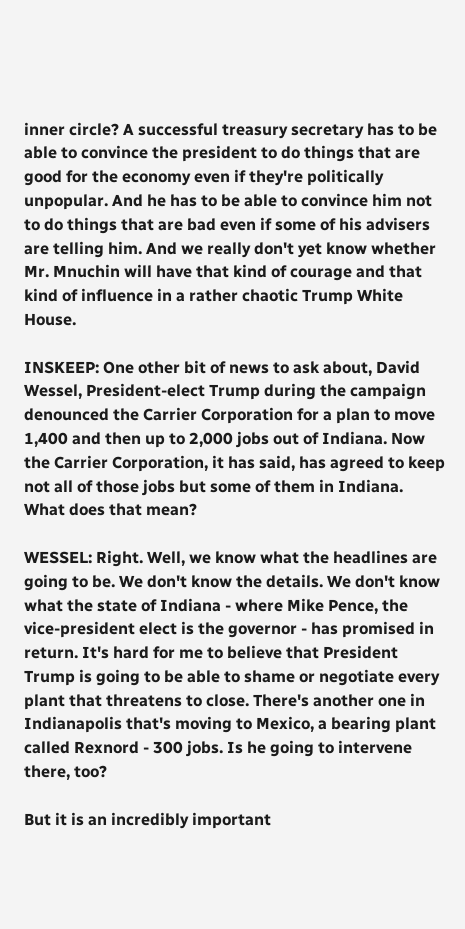inner circle? A successful treasury secretary has to be able to convince the president to do things that are good for the economy even if they're politically unpopular. And he has to be able to convince him not to do things that are bad even if some of his advisers are telling him. And we really don't yet know whether Mr. Mnuchin will have that kind of courage and that kind of influence in a rather chaotic Trump White House.

INSKEEP: One other bit of news to ask about, David Wessel, President-elect Trump during the campaign denounced the Carrier Corporation for a plan to move 1,400 and then up to 2,000 jobs out of Indiana. Now the Carrier Corporation, it has said, has agreed to keep not all of those jobs but some of them in Indiana. What does that mean?

WESSEL: Right. Well, we know what the headlines are going to be. We don't know the details. We don't know what the state of Indiana - where Mike Pence, the vice-president elect is the governor - has promised in return. It's hard for me to believe that President Trump is going to be able to shame or negotiate every plant that threatens to close. There's another one in Indianapolis that's moving to Mexico, a bearing plant called Rexnord - 300 jobs. Is he going to intervene there, too?

But it is an incredibly important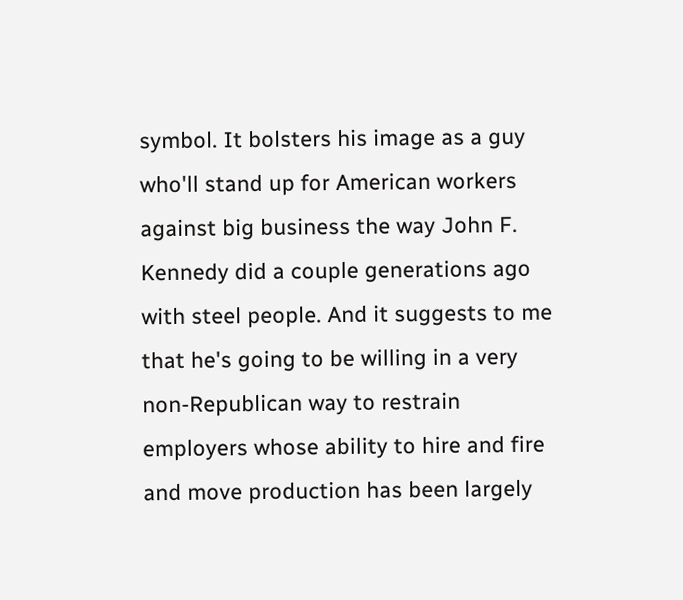symbol. It bolsters his image as a guy who'll stand up for American workers against big business the way John F. Kennedy did a couple generations ago with steel people. And it suggests to me that he's going to be willing in a very non-Republican way to restrain employers whose ability to hire and fire and move production has been largely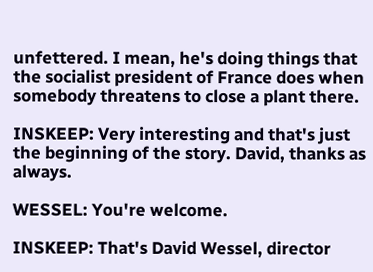unfettered. I mean, he's doing things that the socialist president of France does when somebody threatens to close a plant there.

INSKEEP: Very interesting and that's just the beginning of the story. David, thanks as always.

WESSEL: You're welcome.

INSKEEP: That's David Wessel, director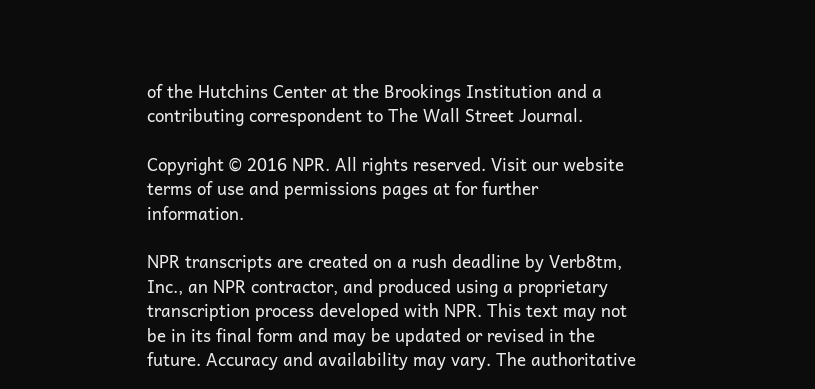of the Hutchins Center at the Brookings Institution and a contributing correspondent to The Wall Street Journal.

Copyright © 2016 NPR. All rights reserved. Visit our website terms of use and permissions pages at for further information.

NPR transcripts are created on a rush deadline by Verb8tm, Inc., an NPR contractor, and produced using a proprietary transcription process developed with NPR. This text may not be in its final form and may be updated or revised in the future. Accuracy and availability may vary. The authoritative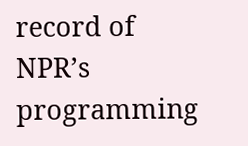record of NPR’s programming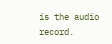is the audio record.